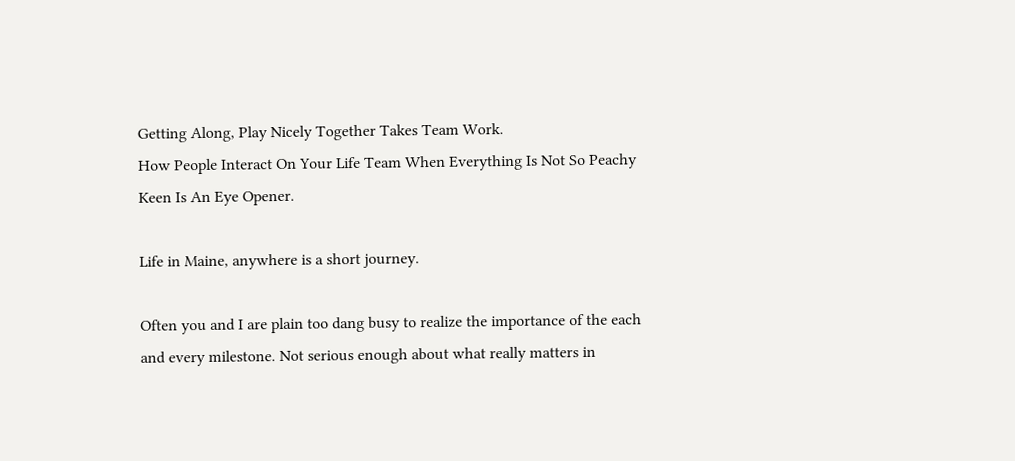Getting Along, Play Nicely Together Takes Team Work.
How People Interact On Your Life Team When Everything Is Not So Peachy Keen Is An Eye Opener.

Life in Maine, anywhere is a short journey.

Often you and I are plain too dang busy to realize the importance of the each and every milestone. Not serious enough about what really matters in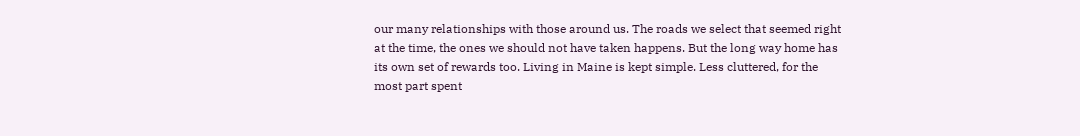our many relationships with those around us. The roads we select that seemed right at the time, the ones we should not have taken happens. But the long way home has its own set of rewards too. Living in Maine is kept simple. Less cluttered, for the most part spent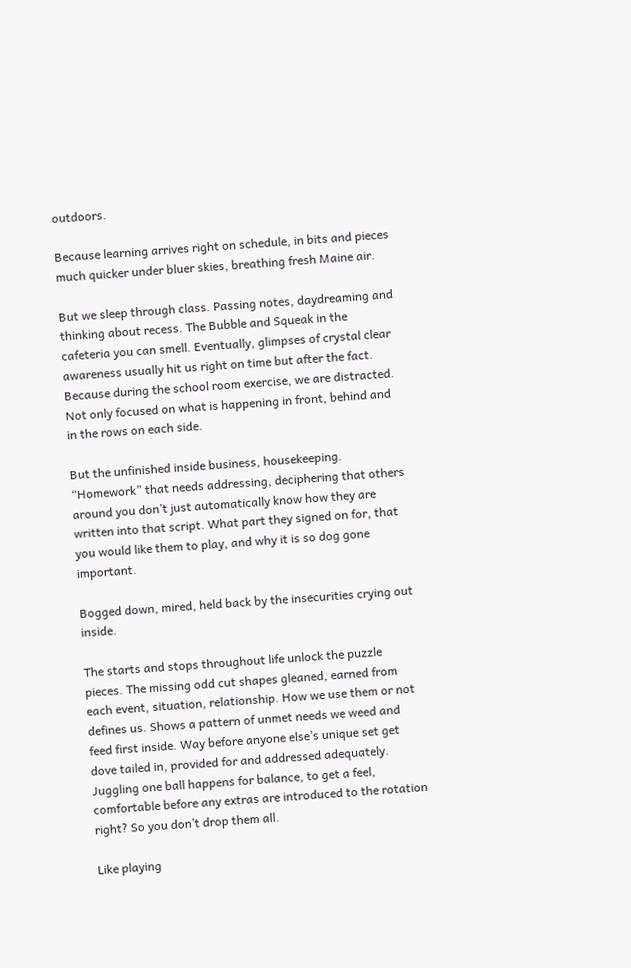outdoors.

Because learning arrives right on schedule, in bits and pieces much quicker under bluer skies, breathing fresh Maine air.

But we sleep through class. Passing notes, daydreaming and thinking about recess. The Bubble and Squeak in the cafeteria you can smell. Eventually, glimpses of crystal clear awareness usually hit us right on time but after the fact. Because during the school room exercise, we are distracted. Not only focused on what is happening in front, behind and in the rows on each side.

But the unfinished inside business, housekeeping. “Homework” that needs addressing, deciphering that others around you don’t just automatically know how they are written into that script. What part they signed on for, that you would like them to play, and why it is so dog gone important.

Bogged down, mired, held back by the insecurities crying out inside.

The starts and stops throughout life unlock the puzzle pieces. The missing odd cut shapes gleaned, earned from each event, situation, relationship. How we use them or not defines us. Shows a pattern of unmet needs we weed and feed first inside. Way before anyone else’s unique set get dove tailed in, provided for and addressed adequately. Juggling one ball happens for balance, to get a feel, comfortable before any extras are introduced to the rotation right? So you don’t drop them all.

Like playing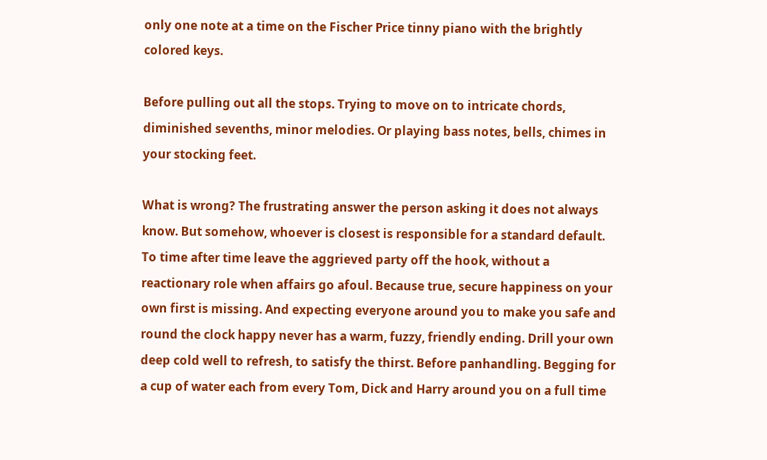only one note at a time on the Fischer Price tinny piano with the brightly colored keys.

Before pulling out all the stops. Trying to move on to intricate chords, diminished sevenths, minor melodies. Or playing bass notes, bells, chimes in your stocking feet.

What is wrong? The frustrating answer the person asking it does not always know. But somehow, whoever is closest is responsible for a standard default. To time after time leave the aggrieved party off the hook, without a reactionary role when affairs go afoul. Because true, secure happiness on your own first is missing. And expecting everyone around you to make you safe and round the clock happy never has a warm, fuzzy, friendly ending. Drill your own deep cold well to refresh, to satisfy the thirst. Before panhandling. Begging for a cup of water each from every Tom, Dick and Harry around you on a full time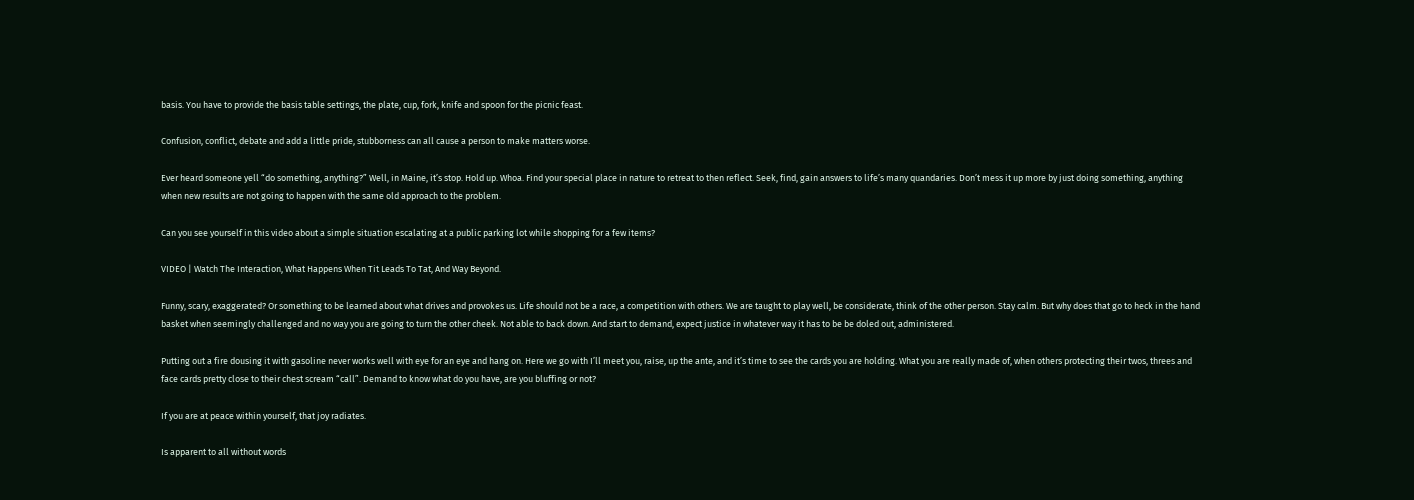basis. You have to provide the basis table settings, the plate, cup, fork, knife and spoon for the picnic feast.

Confusion, conflict, debate and add a little pride, stubborness can all cause a person to make matters worse.

Ever heard someone yell “do something, anything?” Well, in Maine, it’s stop. Hold up. Whoa. Find your special place in nature to retreat to then reflect. Seek, find, gain answers to life’s many quandaries. Don’t mess it up more by just doing something, anything when new results are not going to happen with the same old approach to the problem.

Can you see yourself in this video about a simple situation escalating at a public parking lot while shopping for a few items?

VIDEO | Watch The Interaction, What Happens When Tit Leads To Tat, And Way Beyond.

Funny, scary, exaggerated? Or something to be learned about what drives and provokes us. Life should not be a race, a competition with others. We are taught to play well, be considerate, think of the other person. Stay calm. But why does that go to heck in the hand basket when seemingly challenged and no way you are going to turn the other cheek. Not able to back down. And start to demand, expect justice in whatever way it has to be be doled out, administered.

Putting out a fire dousing it with gasoline never works well with eye for an eye and hang on. Here we go with I’ll meet you, raise, up the ante, and it’s time to see the cards you are holding. What you are really made of, when others protecting their twos, threes and face cards pretty close to their chest scream “call”. Demand to know what do you have, are you bluffing or not?

If you are at peace within yourself, that joy radiates.

Is apparent to all without words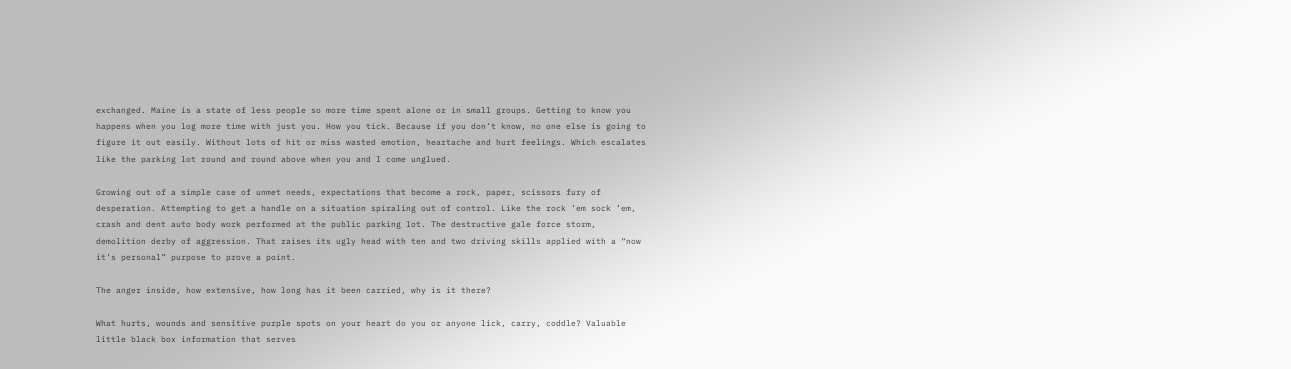exchanged. Maine is a state of less people so more time spent alone or in small groups. Getting to know you happens when you log more time with just you. How you tick. Because if you don’t know, no one else is going to figure it out easily. Without lots of hit or miss wasted emotion, heartache and hurt feelings. Which escalates like the parking lot round and round above when you and I come unglued.

Growing out of a simple case of unmet needs, expectations that become a rock, paper, scissors fury of desperation. Attempting to get a handle on a situation spiraling out of control. Like the rock ’em sock ’em, crash and dent auto body work performed at the public parking lot. The destructive gale force storm, demolition derby of aggression. That raises its ugly head with ten and two driving skills applied with a “now it’s personal” purpose to prove a point.

The anger inside, how extensive, how long has it been carried, why is it there?

What hurts, wounds and sensitive purple spots on your heart do you or anyone lick, carry, coddle? Valuable little black box information that serves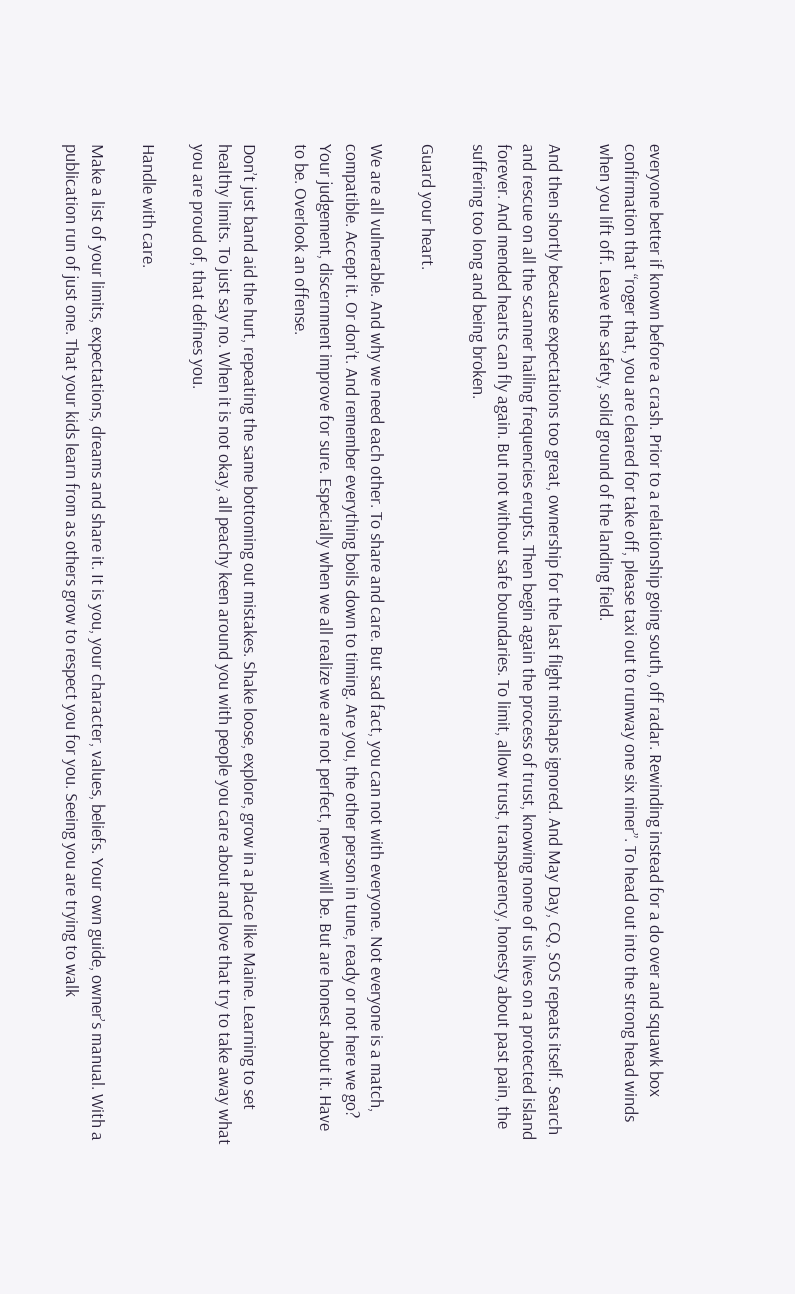everyone better if known before a crash. Prior to a relationship going south, off radar. Rewinding instead for a do over and squawk box confirmation that “roger that, you are cleared for take off, please taxi out to runway one six niner”. To head out into the strong head winds when you lift off. Leave the safety, solid ground of the landing field.

And then shortly because expectations too great, ownership for the last flight mishaps ignored. And May Day, CQ, SOS repeats itself. Search and rescue on all the scanner hailing frequencies erupts. Then begin again the process of trust, knowing none of us lives on a protected island forever. And mended hearts can fly again. But not without safe boundaries. To limit, allow trust, transparency, honesty about past pain, the suffering too long and being broken.

Guard your heart.

We are all vulnerable. And why we need each other. To share and care. But sad fact, you can not with everyone. Not everyone is a match, compatible. Accept it. Or don’t. And remember everything boils down to timing. Are you, the other person in tune, ready or not here we go? Your judgement, discernment improve for sure. Especially when we all realize we are not perfect, never will be. But are honest about it. Have to be. Overlook an offense.

Don’t just band aid the hurt, repeating the same bottoming out mistakes. Shake loose, explore, grow in a place like Maine. Learning to set healthy limits. To just say no. When it is not okay, all peachy keen around you with people you care about and love that try to take away what you are proud of, that defines you.

Handle with care.

Make a list of your limits, expectations, dreams and share it. It is you, your character, values, beliefs. Your own guide, owner’s manual. With a publication run of just one. That your kids learn from as others grow to respect you for you. Seeing you are trying to walk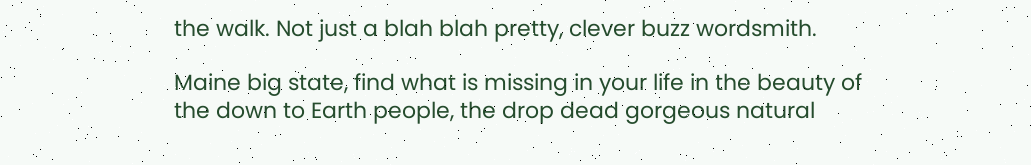the walk. Not just a blah blah pretty, clever buzz wordsmith.

Maine big state, find what is missing in your life in the beauty of the down to Earth people, the drop dead gorgeous natural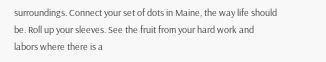surroundings. Connect your set of dots in Maine, the way life should be. Roll up your sleeves. See the fruit from your hard work and labors where there is a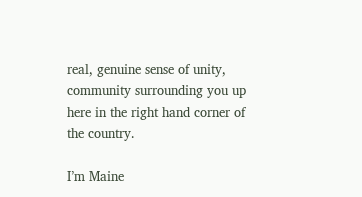real, genuine sense of unity, community surrounding you up here in the right hand corner of the country.

I’m Maine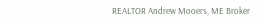REALTOR Andrew Mooers, ME Broker